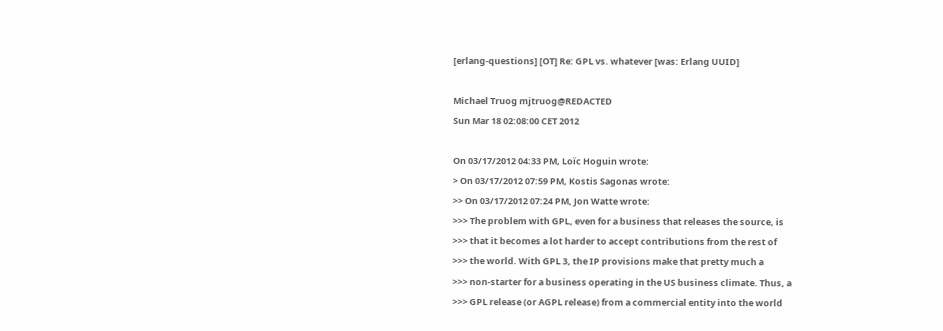[erlang-questions] [OT] Re: GPL vs. whatever [was: Erlang UUID]

Michael Truog mjtruog@REDACTED
Sun Mar 18 02:08:00 CET 2012

On 03/17/2012 04:33 PM, Loïc Hoguin wrote:
> On 03/17/2012 07:59 PM, Kostis Sagonas wrote:
>> On 03/17/2012 07:24 PM, Jon Watte wrote:
>>> The problem with GPL, even for a business that releases the source, is
>>> that it becomes a lot harder to accept contributions from the rest of
>>> the world. With GPL 3, the IP provisions make that pretty much a
>>> non-starter for a business operating in the US business climate. Thus, a
>>> GPL release (or AGPL release) from a commercial entity into the world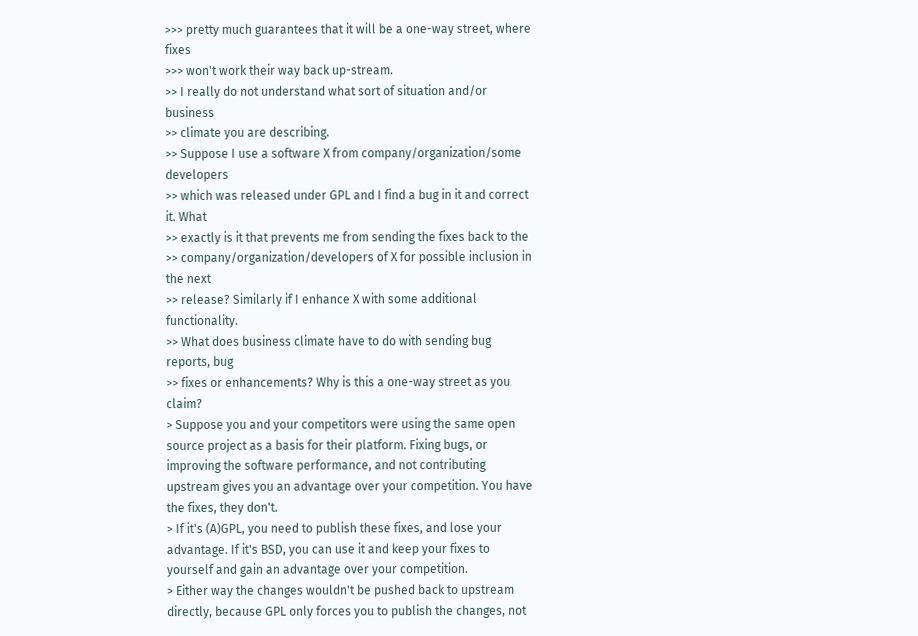>>> pretty much guarantees that it will be a one-way street, where fixes
>>> won't work their way back up-stream.
>> I really do not understand what sort of situation and/or business
>> climate you are describing.
>> Suppose I use a software X from company/organization/some developers
>> which was released under GPL and I find a bug in it and correct it. What
>> exactly is it that prevents me from sending the fixes back to the
>> company/organization/developers of X for possible inclusion in the next
>> release? Similarly if I enhance X with some additional functionality.
>> What does business climate have to do with sending bug reports, bug
>> fixes or enhancements? Why is this a one-way street as you claim?
> Suppose you and your competitors were using the same open source project as a basis for their platform. Fixing bugs, or improving the software performance, and not contributing upstream gives you an advantage over your competition. You have the fixes, they don't.
> If it's (A)GPL, you need to publish these fixes, and lose your advantage. If it's BSD, you can use it and keep your fixes to yourself and gain an advantage over your competition.
> Either way the changes wouldn't be pushed back to upstream directly, because GPL only forces you to publish the changes, not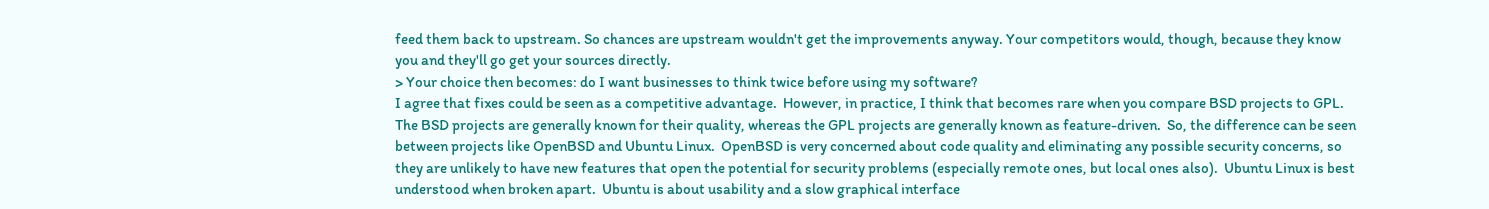feed them back to upstream. So chances are upstream wouldn't get the improvements anyway. Your competitors would, though, because they know you and they'll go get your sources directly.
> Your choice then becomes: do I want businesses to think twice before using my software?
I agree that fixes could be seen as a competitive advantage.  However, in practice, I think that becomes rare when you compare BSD projects to GPL.  The BSD projects are generally known for their quality, whereas the GPL projects are generally known as feature-driven.  So, the difference can be seen between projects like OpenBSD and Ubuntu Linux.  OpenBSD is very concerned about code quality and eliminating any possible security concerns, so they are unlikely to have new features that open the potential for security problems (especially remote ones, but local ones also).  Ubuntu Linux is best understood when broken apart.  Ubuntu is about usability and a slow graphical interface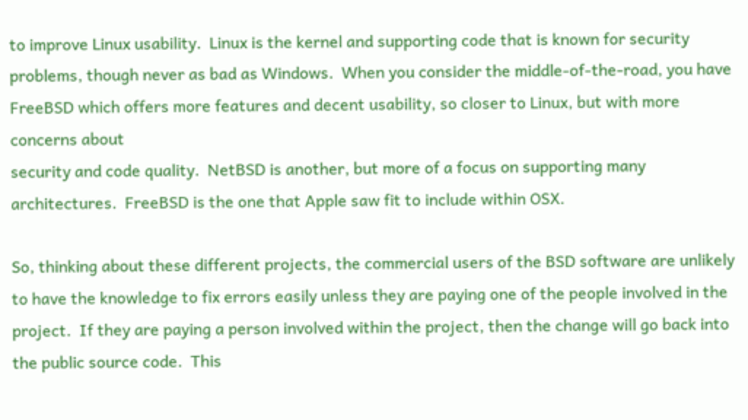to improve Linux usability.  Linux is the kernel and supporting code that is known for security problems, though never as bad as Windows.  When you consider the middle-of-the-road, you have FreeBSD which offers more features and decent usability, so closer to Linux, but with more concerns about
security and code quality.  NetBSD is another, but more of a focus on supporting many architectures.  FreeBSD is the one that Apple saw fit to include within OSX.

So, thinking about these different projects, the commercial users of the BSD software are unlikely to have the knowledge to fix errors easily unless they are paying one of the people involved in the project.  If they are paying a person involved within the project, then the change will go back into the public source code.  This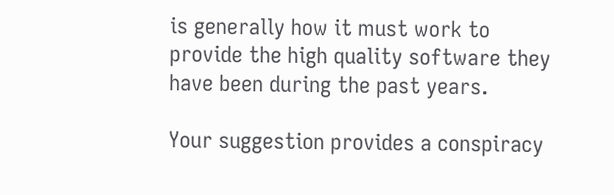is generally how it must work to provide the high quality software they have been during the past years.

Your suggestion provides a conspiracy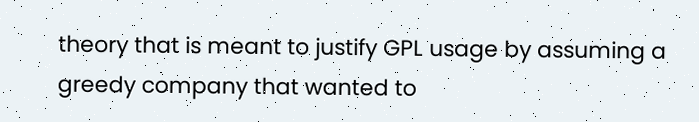theory that is meant to justify GPL usage by assuming a greedy company that wanted to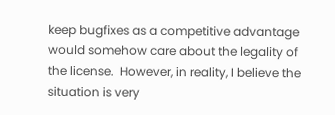keep bugfixes as a competitive advantage would somehow care about the legality of the license.  However, in reality, I believe the situation is very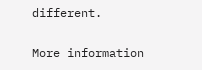different.

More information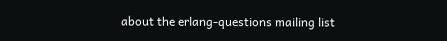about the erlang-questions mailing list